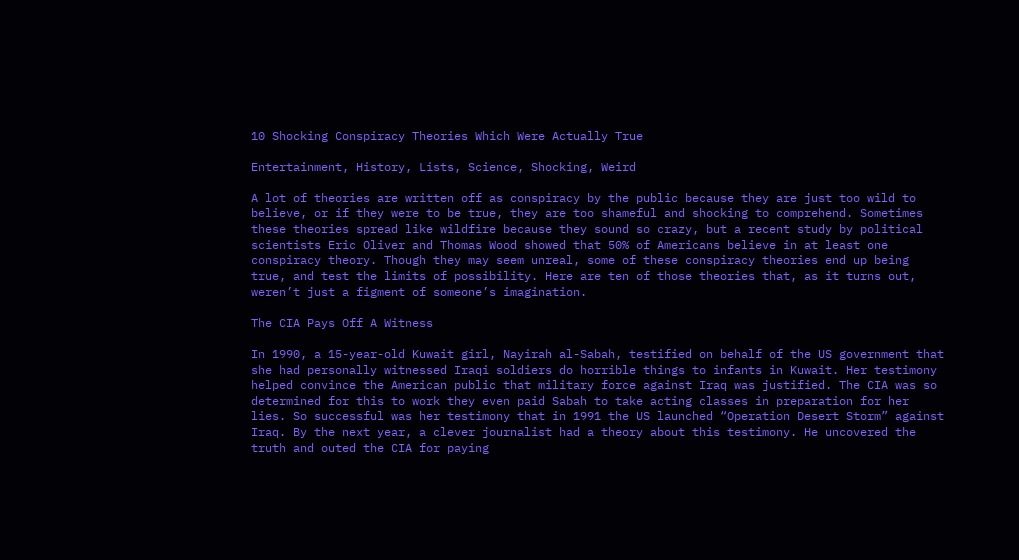10 Shocking Conspiracy Theories Which Were Actually True

Entertainment, History, Lists, Science, Shocking, Weird

A lot of theories are written off as conspiracy by the public because they are just too wild to believe, or if they were to be true, they are too shameful and shocking to comprehend. Sometimes these theories spread like wildfire because they sound so crazy, but a recent study by political scientists Eric Oliver and Thomas Wood showed that 50% of Americans believe in at least one conspiracy theory. Though they may seem unreal, some of these conspiracy theories end up being true, and test the limits of possibility. Here are ten of those theories that, as it turns out, weren’t just a figment of someone’s imagination.

The CIA Pays Off A Witness

In 1990, a 15-year-old Kuwait girl, Nayirah al-Sabah, testified on behalf of the US government that she had personally witnessed Iraqi soldiers do horrible things to infants in Kuwait. Her testimony helped convince the American public that military force against Iraq was justified. The CIA was so determined for this to work they even paid Sabah to take acting classes in preparation for her lies. So successful was her testimony that in 1991 the US launched “Operation Desert Storm” against Iraq. By the next year, a clever journalist had a theory about this testimony. He uncovered the truth and outed the CIA for paying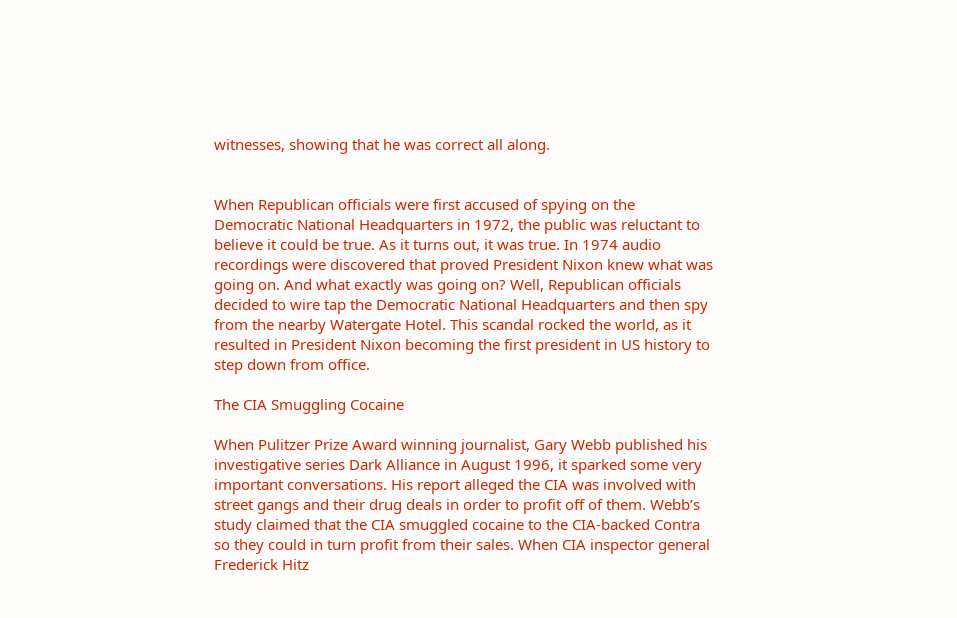witnesses, showing that he was correct all along.


When Republican officials were first accused of spying on the Democratic National Headquarters in 1972, the public was reluctant to believe it could be true. As it turns out, it was true. In 1974 audio recordings were discovered that proved President Nixon knew what was going on. And what exactly was going on? Well, Republican officials decided to wire tap the Democratic National Headquarters and then spy from the nearby Watergate Hotel. This scandal rocked the world, as it resulted in President Nixon becoming the first president in US history to step down from office.

The CIA Smuggling Cocaine

When Pulitzer Prize Award winning journalist, Gary Webb published his investigative series Dark Alliance in August 1996, it sparked some very important conversations. His report alleged the CIA was involved with street gangs and their drug deals in order to profit off of them. Webb’s study claimed that the CIA smuggled cocaine to the CIA-backed Contra so they could in turn profit from their sales. When CIA inspector general Frederick Hitz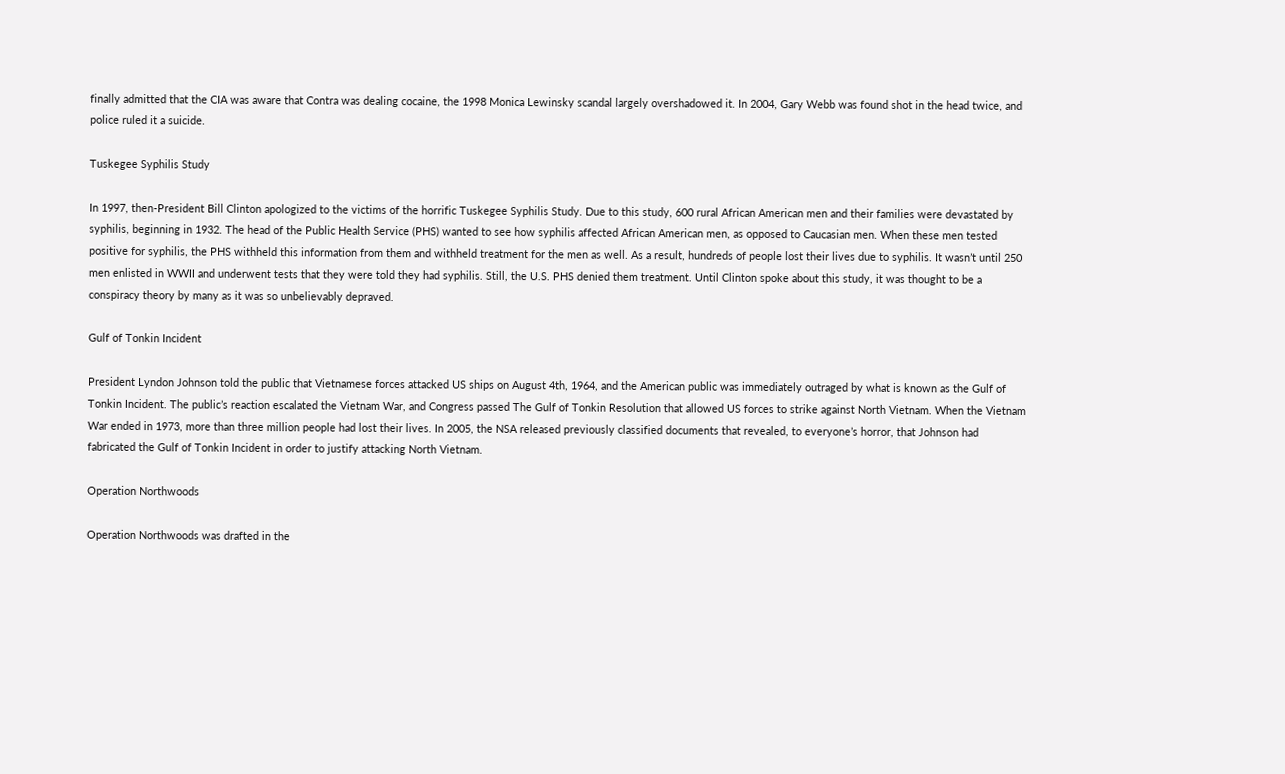finally admitted that the CIA was aware that Contra was dealing cocaine, the 1998 Monica Lewinsky scandal largely overshadowed it. In 2004, Gary Webb was found shot in the head twice, and police ruled it a suicide.

Tuskegee Syphilis Study

In 1997, then-President Bill Clinton apologized to the victims of the horrific Tuskegee Syphilis Study. Due to this study, 600 rural African American men and their families were devastated by syphilis, beginning in 1932. The head of the Public Health Service (PHS) wanted to see how syphilis affected African American men, as opposed to Caucasian men. When these men tested positive for syphilis, the PHS withheld this information from them and withheld treatment for the men as well. As a result, hundreds of people lost their lives due to syphilis. It wasn’t until 250 men enlisted in WWII and underwent tests that they were told they had syphilis. Still, the U.S. PHS denied them treatment. Until Clinton spoke about this study, it was thought to be a conspiracy theory by many as it was so unbelievably depraved.

Gulf of Tonkin Incident

President Lyndon Johnson told the public that Vietnamese forces attacked US ships on August 4th, 1964, and the American public was immediately outraged by what is known as the Gulf of Tonkin Incident. The public’s reaction escalated the Vietnam War, and Congress passed The Gulf of Tonkin Resolution that allowed US forces to strike against North Vietnam. When the Vietnam War ended in 1973, more than three million people had lost their lives. In 2005, the NSA released previously classified documents that revealed, to everyone’s horror, that Johnson had fabricated the Gulf of Tonkin Incident in order to justify attacking North Vietnam.

Operation Northwoods

Operation Northwoods was drafted in the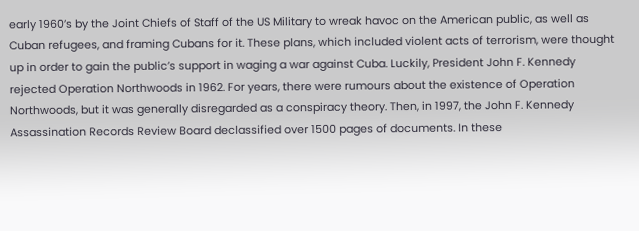early 1960’s by the Joint Chiefs of Staff of the US Military to wreak havoc on the American public, as well as Cuban refugees, and framing Cubans for it. These plans, which included violent acts of terrorism, were thought up in order to gain the public’s support in waging a war against Cuba. Luckily, President John F. Kennedy rejected Operation Northwoods in 1962. For years, there were rumours about the existence of Operation Northwoods, but it was generally disregarded as a conspiracy theory. Then, in 1997, the John F. Kennedy Assassination Records Review Board declassified over 1500 pages of documents. In these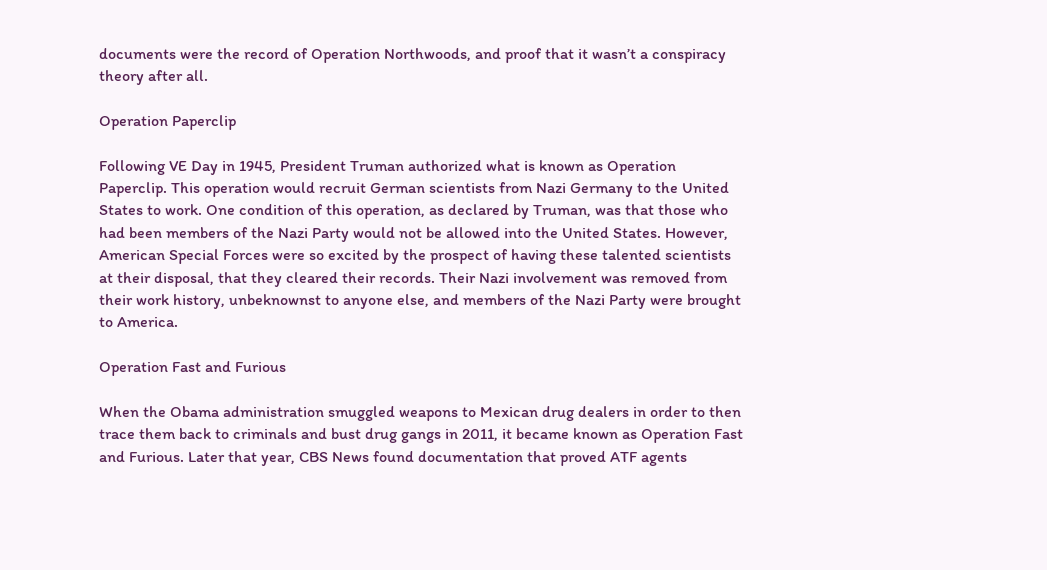documents were the record of Operation Northwoods, and proof that it wasn’t a conspiracy theory after all.

Operation Paperclip

Following VE Day in 1945, President Truman authorized what is known as Operation Paperclip. This operation would recruit German scientists from Nazi Germany to the United States to work. One condition of this operation, as declared by Truman, was that those who had been members of the Nazi Party would not be allowed into the United States. However, American Special Forces were so excited by the prospect of having these talented scientists at their disposal, that they cleared their records. Their Nazi involvement was removed from their work history, unbeknownst to anyone else, and members of the Nazi Party were brought to America.

Operation Fast and Furious

When the Obama administration smuggled weapons to Mexican drug dealers in order to then trace them back to criminals and bust drug gangs in 2011, it became known as Operation Fast and Furious. Later that year, CBS News found documentation that proved ATF agents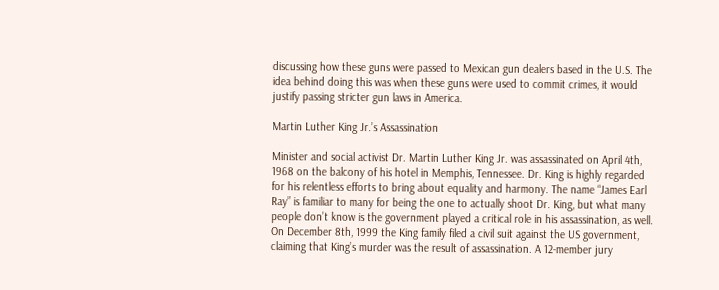discussing how these guns were passed to Mexican gun dealers based in the U.S. The idea behind doing this was when these guns were used to commit crimes, it would justify passing stricter gun laws in America.

Martin Luther King Jr.’s Assassination

Minister and social activist Dr. Martin Luther King Jr. was assassinated on April 4th, 1968 on the balcony of his hotel in Memphis, Tennessee. Dr. King is highly regarded for his relentless efforts to bring about equality and harmony. The name “James Earl Ray” is familiar to many for being the one to actually shoot Dr. King, but what many people don’t know is the government played a critical role in his assassination, as well. On December 8th, 1999 the King family filed a civil suit against the US government, claiming that King’s murder was the result of assassination. A 12-member jury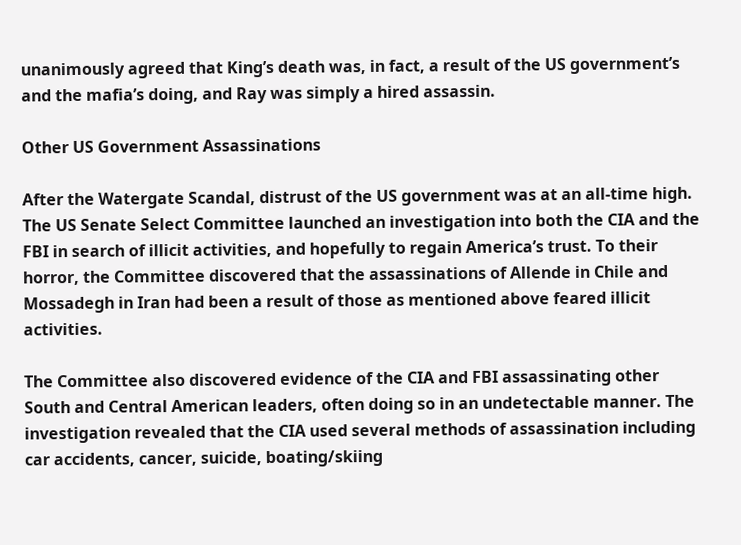unanimously agreed that King’s death was, in fact, a result of the US government’s and the mafia’s doing, and Ray was simply a hired assassin.

Other US Government Assassinations

After the Watergate Scandal, distrust of the US government was at an all-time high. The US Senate Select Committee launched an investigation into both the CIA and the FBI in search of illicit activities, and hopefully to regain America’s trust. To their horror, the Committee discovered that the assassinations of Allende in Chile and Mossadegh in Iran had been a result of those as mentioned above feared illicit activities.

The Committee also discovered evidence of the CIA and FBI assassinating other South and Central American leaders, often doing so in an undetectable manner. The investigation revealed that the CIA used several methods of assassination including car accidents, cancer, suicide, boating/skiing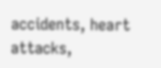accidents, heart attacks,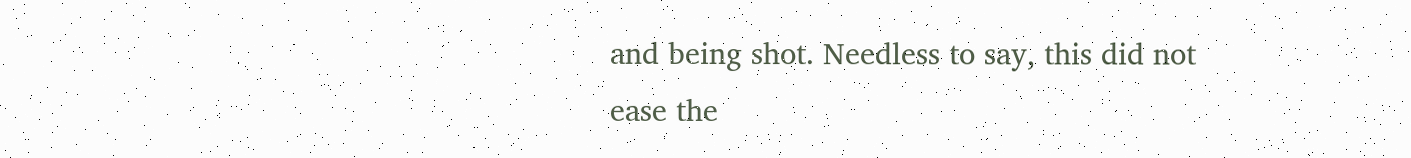and being shot. Needless to say, this did not ease the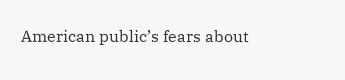American public’s fears about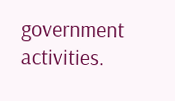government activities.